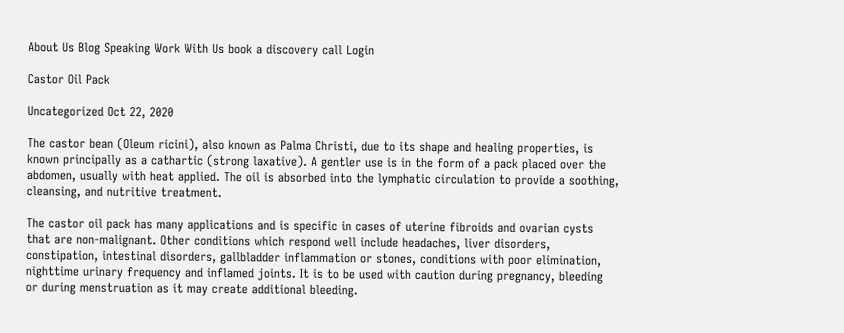About Us Blog Speaking Work With Us book a discovery call Login

Castor Oil Pack

Uncategorized Oct 22, 2020

The castor bean (Oleum ricini), also known as Palma Christi, due to its shape and healing properties, is known principally as a cathartic (strong laxative). A gentler use is in the form of a pack placed over the abdomen, usually with heat applied. The oil is absorbed into the lymphatic circulation to provide a soothing, cleansing, and nutritive treatment.

The castor oil pack has many applications and is specific in cases of uterine fibroids and ovarian cysts that are non-malignant. Other conditions which respond well include headaches, liver disorders, constipation, intestinal disorders, gallbladder inflammation or stones, conditions with poor elimination, nighttime urinary frequency and inflamed joints. It is to be used with caution during pregnancy, bleeding or during menstruation as it may create additional bleeding.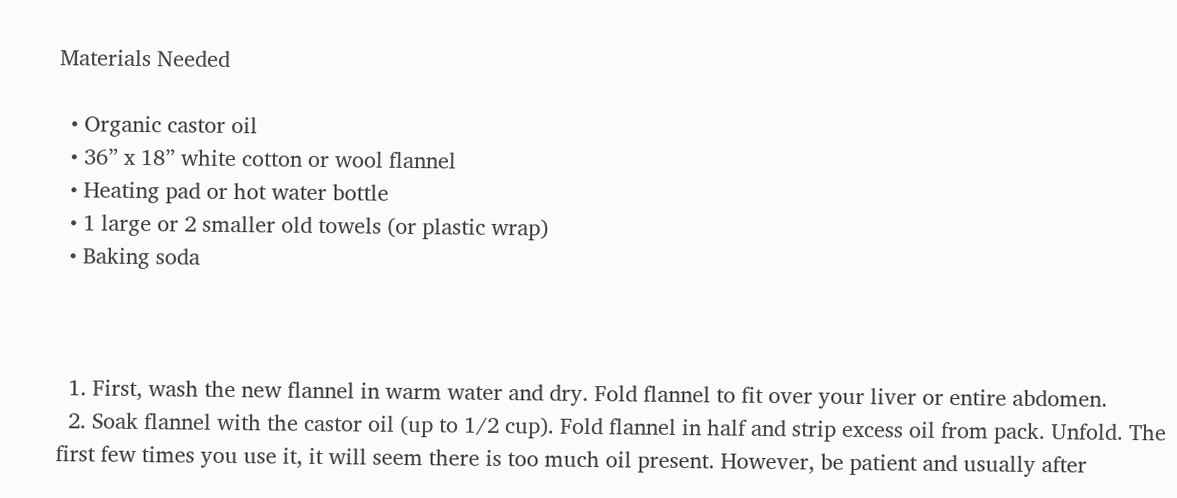Materials Needed

  • Organic castor oil
  • 36” x 18” white cotton or wool flannel
  • Heating pad or hot water bottle
  • 1 large or 2 smaller old towels (or plastic wrap)
  • Baking soda



  1. First, wash the new flannel in warm water and dry. Fold flannel to fit over your liver or entire abdomen.
  2. Soak flannel with the castor oil (up to 1⁄2 cup). Fold flannel in half and strip excess oil from pack. Unfold. The first few times you use it, it will seem there is too much oil present. However, be patient and usually after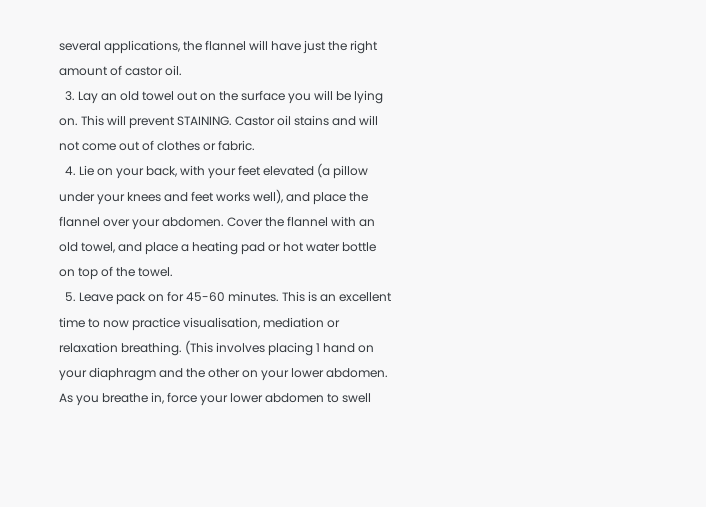several applications, the flannel will have just the right amount of castor oil.
  3. Lay an old towel out on the surface you will be lying on. This will prevent STAINING. Castor oil stains and will not come out of clothes or fabric.
  4. Lie on your back, with your feet elevated (a pillow under your knees and feet works well), and place the flannel over your abdomen. Cover the flannel with an old towel, and place a heating pad or hot water bottle on top of the towel.
  5. Leave pack on for 45-60 minutes. This is an excellent time to now practice visualisation, mediation or relaxation breathing. (This involves placing 1 hand on your diaphragm and the other on your lower abdomen. As you breathe in, force your lower abdomen to swell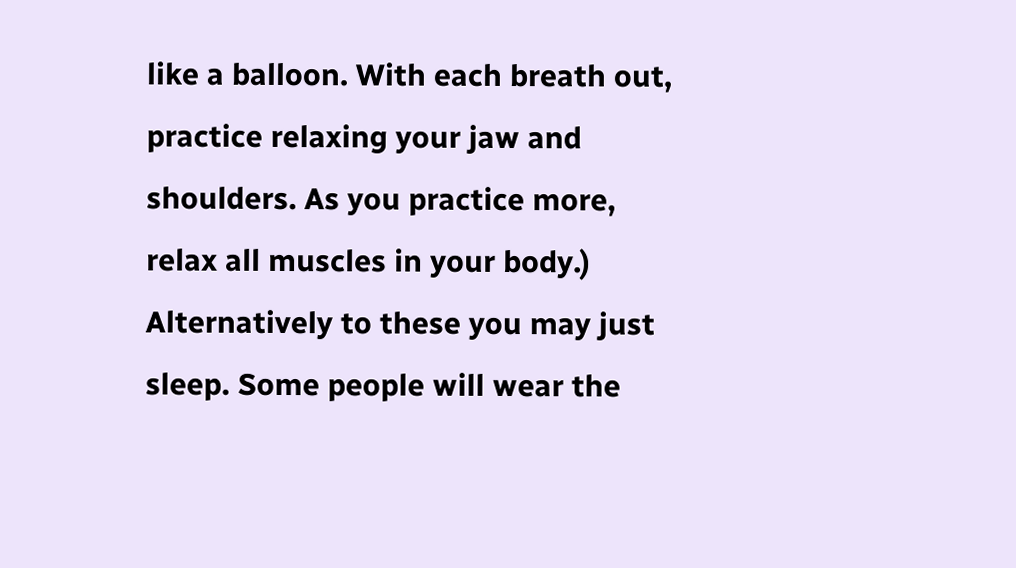like a balloon. With each breath out, practice relaxing your jaw and shoulders. As you practice more, relax all muscles in your body.) Alternatively to these you may just sleep. Some people will wear the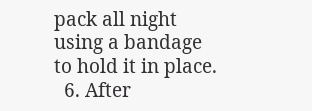pack all night using a bandage to hold it in place.
  6. After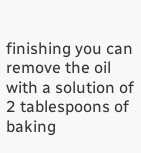finishing you can remove the oil with a solution of 2 tablespoons of baking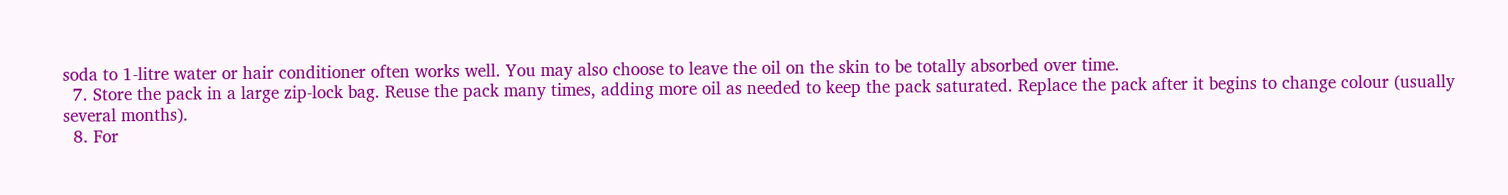soda to 1-litre water or hair conditioner often works well. You may also choose to leave the oil on the skin to be totally absorbed over time.
  7. Store the pack in a large zip-lock bag. Reuse the pack many times, adding more oil as needed to keep the pack saturated. Replace the pack after it begins to change colour (usually several months).
  8. For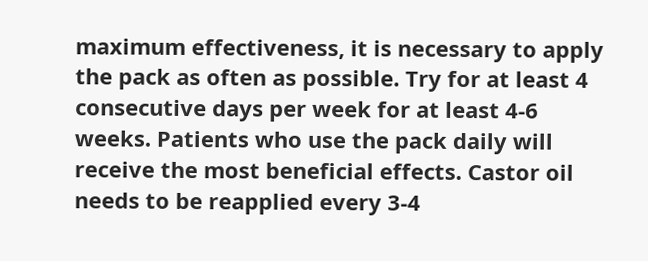maximum effectiveness, it is necessary to apply the pack as often as possible. Try for at least 4 consecutive days per week for at least 4-6 weeks. Patients who use the pack daily will receive the most beneficial effects. Castor oil needs to be reapplied every 3-4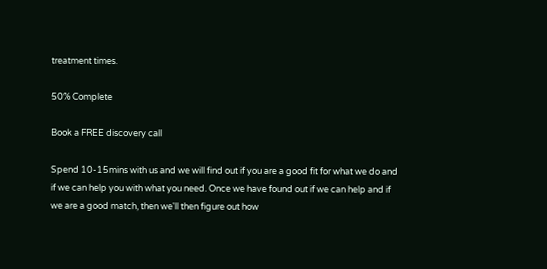treatment times.

50% Complete

Book a FREE discovery call

Spend 10-15mins with us and we will find out if you are a good fit for what we do and if we can help you with what you need. Once we have found out if we can help and if we are a good match, then we'll then figure out how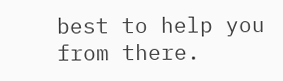best to help you from there.